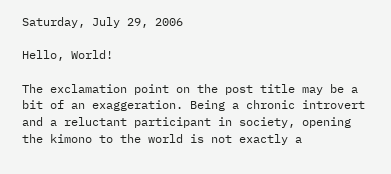Saturday, July 29, 2006

Hello, World!

The exclamation point on the post title may be a bit of an exaggeration. Being a chronic introvert and a reluctant participant in society, opening the kimono to the world is not exactly a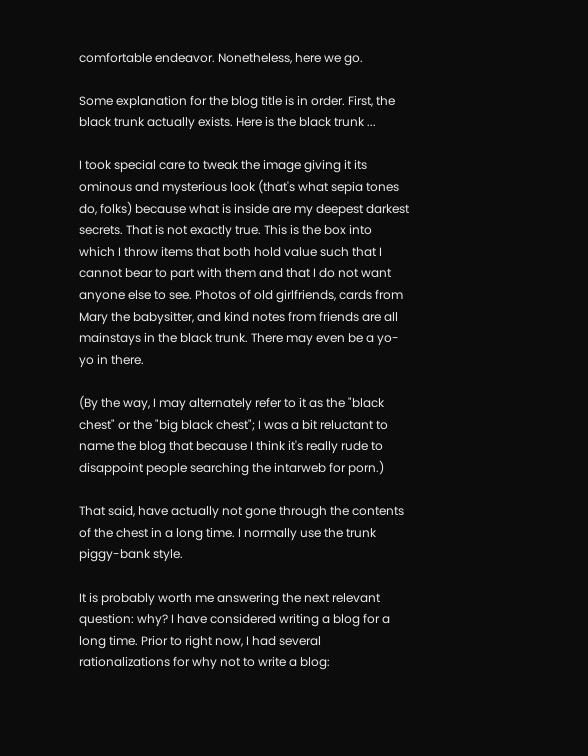comfortable endeavor. Nonetheless, here we go.

Some explanation for the blog title is in order. First, the black trunk actually exists. Here is the black trunk ...

I took special care to tweak the image giving it its ominous and mysterious look (that's what sepia tones do, folks) because what is inside are my deepest darkest secrets. That is not exactly true. This is the box into which I throw items that both hold value such that I cannot bear to part with them and that I do not want anyone else to see. Photos of old girlfriends, cards from Mary the babysitter, and kind notes from friends are all mainstays in the black trunk. There may even be a yo-yo in there.

(By the way, I may alternately refer to it as the "black chest" or the "big black chest"; I was a bit reluctant to name the blog that because I think it's really rude to disappoint people searching the intarweb for porn.)

That said, have actually not gone through the contents of the chest in a long time. I normally use the trunk piggy-bank style.

It is probably worth me answering the next relevant question: why? I have considered writing a blog for a long time. Prior to right now, I had several rationalizations for why not to write a blog: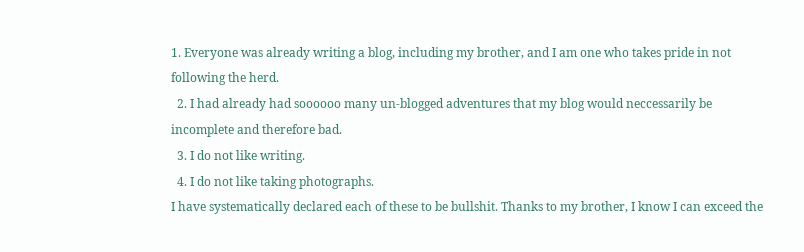1. Everyone was already writing a blog, including my brother, and I am one who takes pride in not following the herd.
  2. I had already had soooooo many un-blogged adventures that my blog would neccessarily be incomplete and therefore bad.
  3. I do not like writing.
  4. I do not like taking photographs.
I have systematically declared each of these to be bullshit. Thanks to my brother, I know I can exceed the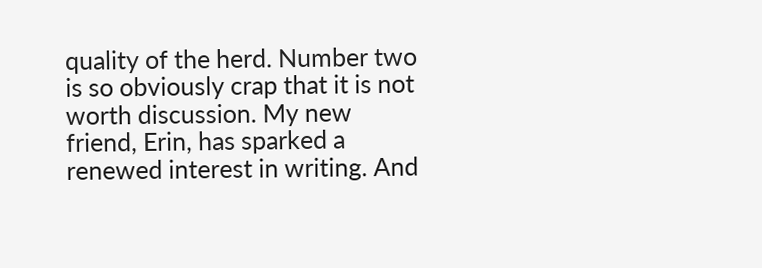quality of the herd. Number two is so obviously crap that it is not worth discussion. My new friend, Erin, has sparked a renewed interest in writing. And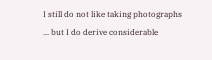I still do not like taking photographs ... but I do derive considerable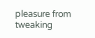pleasure from tweaking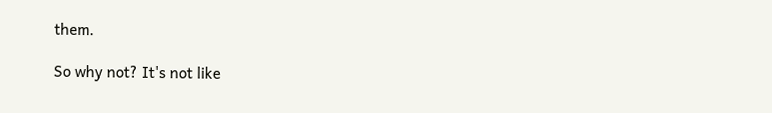them.

So why not? It's not like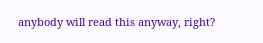anybody will read this anyway, right?